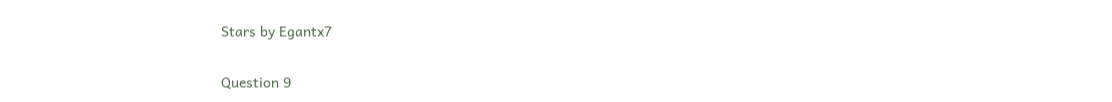Stars by Egantx7

Question 9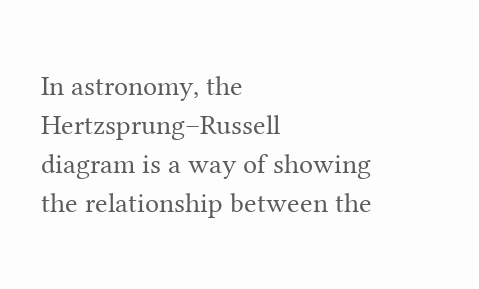In astronomy, the Hertzsprung–Russell diagram is a way of showing the relationship between the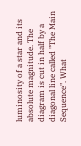luminosity of a star and its absolute magnitude. The diagram is cut in half by a diagonal line called "The Main Sequence". What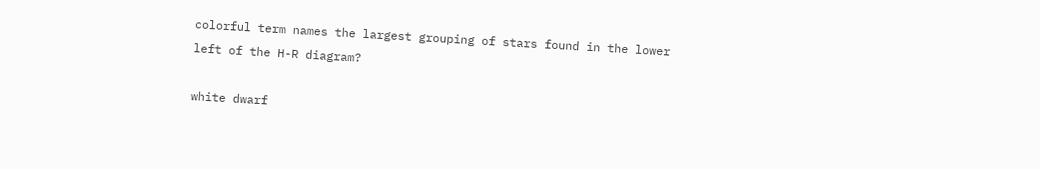colorful term names the largest grouping of stars found in the lower left of the H-R diagram?

white dwarf